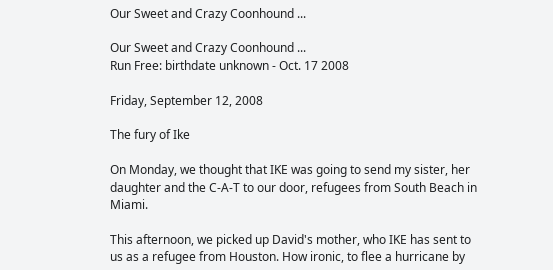Our Sweet and Crazy Coonhound ...

Our Sweet and Crazy Coonhound ...
Run Free: birthdate unknown - Oct. 17 2008

Friday, September 12, 2008

The fury of Ike

On Monday, we thought that IKE was going to send my sister, her daughter and the C-A-T to our door, refugees from South Beach in Miami.

This afternoon, we picked up David's mother, who IKE has sent to us as a refugee from Houston. How ironic, to flee a hurricane by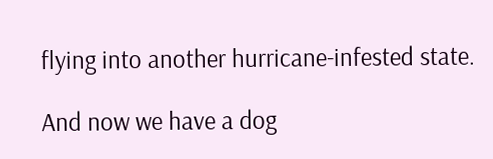flying into another hurricane-infested state.

And now we have a dog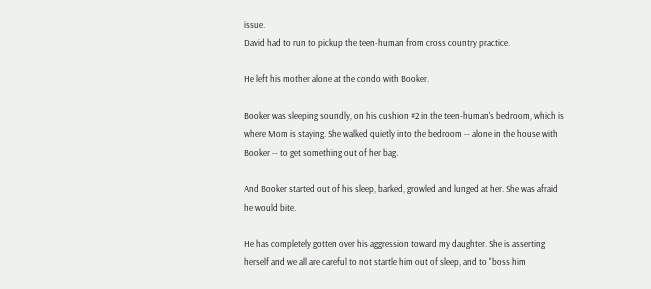issue.
David had to run to pickup the teen-human from cross country practice.

He left his mother alone at the condo with Booker.

Booker was sleeping soundly, on his cushion #2 in the teen-human's bedroom, which is where Mom is staying. She walked quietly into the bedroom -- alone in the house with Booker -- to get something out of her bag.

And Booker started out of his sleep, barked, growled and lunged at her. She was afraid he would bite.

He has completely gotten over his aggression toward my daughter. She is asserting herself and we all are careful to not startle him out of sleep, and to "boss him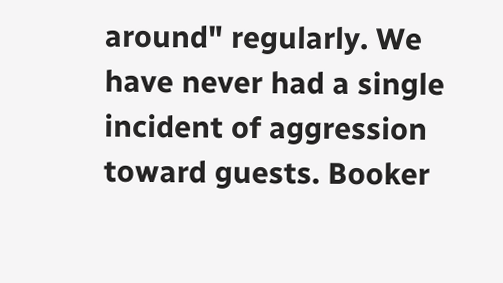around" regularly. We have never had a single incident of aggression toward guests. Booker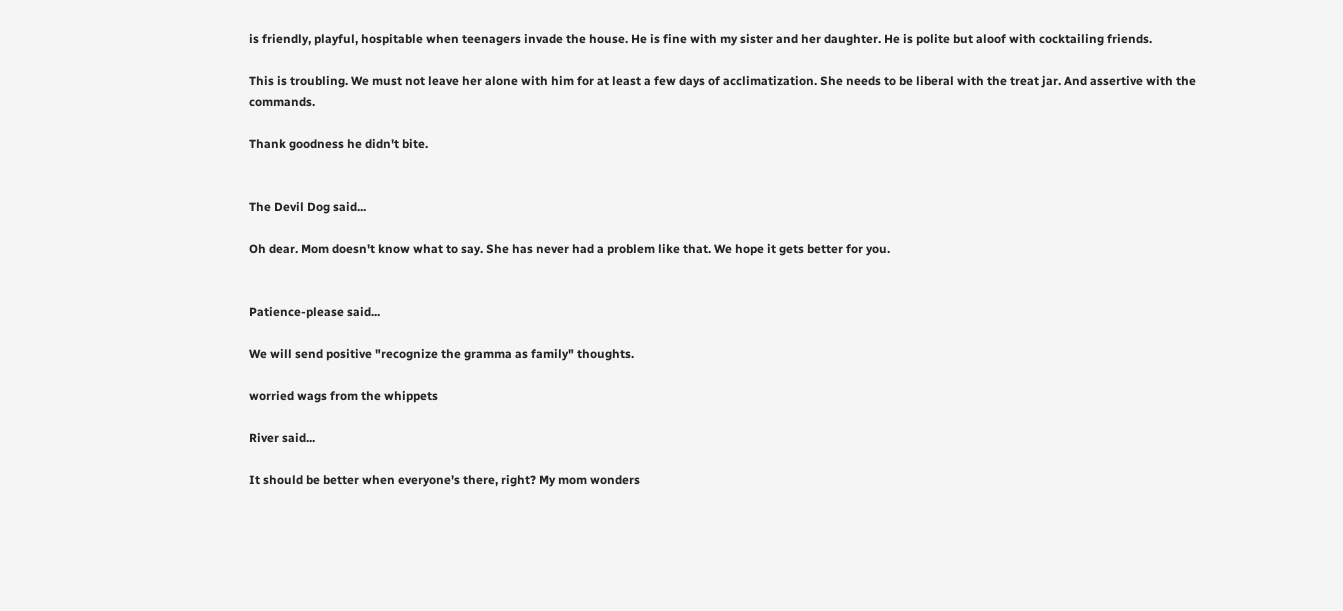is friendly, playful, hospitable when teenagers invade the house. He is fine with my sister and her daughter. He is polite but aloof with cocktailing friends.

This is troubling. We must not leave her alone with him for at least a few days of acclimatization. She needs to be liberal with the treat jar. And assertive with the commands.

Thank goodness he didn't bite.


The Devil Dog said...

Oh dear. Mom doesn't know what to say. She has never had a problem like that. We hope it gets better for you.


Patience-please said...

We will send positive "recognize the gramma as family" thoughts.

worried wags from the whippets

River said...

It should be better when everyone's there, right? My mom wonders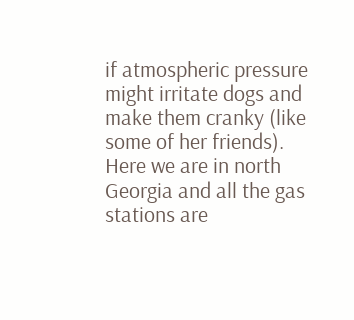if atmospheric pressure might irritate dogs and make them cranky (like some of her friends). Here we are in north Georgia and all the gas stations are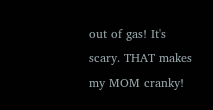out of gas! It's scary. THAT makes my MOM cranky!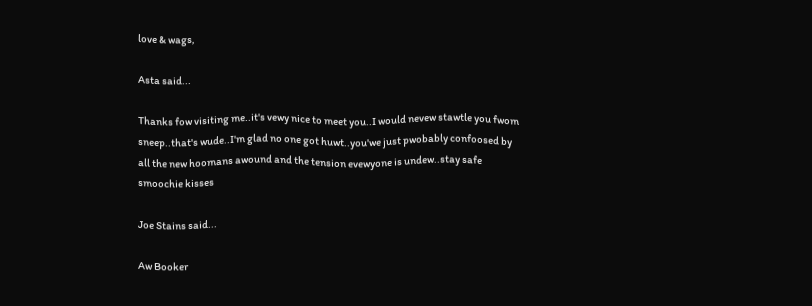love & wags,

Asta said...

Thanks fow visiting me..it's vewy nice to meet you..I would nevew stawtle you fwom sneep..that's wude..I'm glad no one got huwt..you'we just pwobably confoosed by all the new hoomans awound and the tension evewyone is undew..stay safe
smoochie kisses

Joe Stains said...

Aw Booker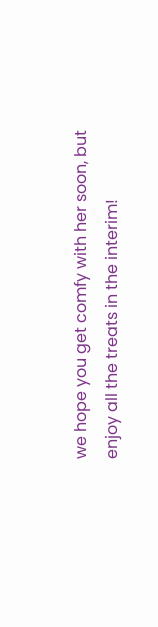we hope you get comfy with her soon, but enjoy all the treats in the interim!